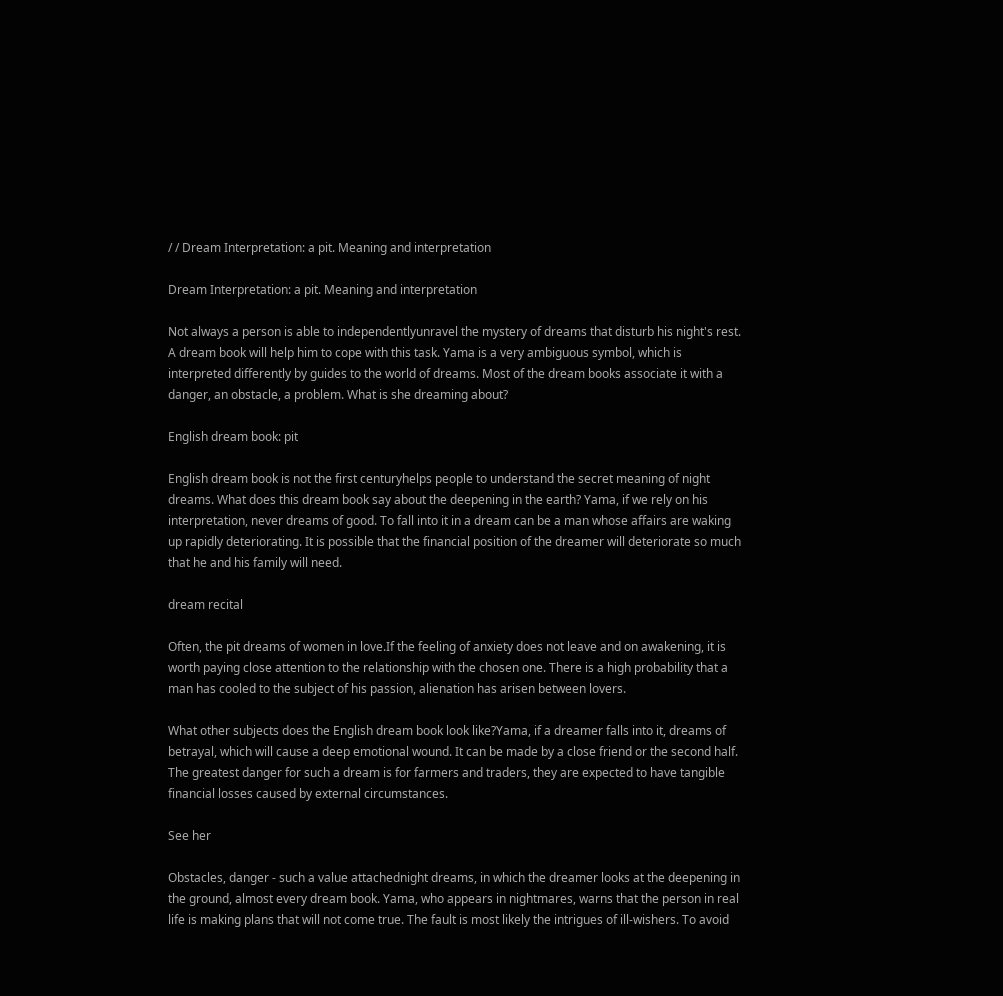/ / Dream Interpretation: a pit. Meaning and interpretation

Dream Interpretation: a pit. Meaning and interpretation

Not always a person is able to independentlyunravel the mystery of dreams that disturb his night's rest. A dream book will help him to cope with this task. Yama is a very ambiguous symbol, which is interpreted differently by guides to the world of dreams. Most of the dream books associate it with a danger, an obstacle, a problem. What is she dreaming about?

English dream book: pit

English dream book is not the first centuryhelps people to understand the secret meaning of night dreams. What does this dream book say about the deepening in the earth? Yama, if we rely on his interpretation, never dreams of good. To fall into it in a dream can be a man whose affairs are waking up rapidly deteriorating. It is possible that the financial position of the dreamer will deteriorate so much that he and his family will need.

dream recital

Often, the pit dreams of women in love.If the feeling of anxiety does not leave and on awakening, it is worth paying close attention to the relationship with the chosen one. There is a high probability that a man has cooled to the subject of his passion, alienation has arisen between lovers.

What other subjects does the English dream book look like?Yama, if a dreamer falls into it, dreams of betrayal, which will cause a deep emotional wound. It can be made by a close friend or the second half. The greatest danger for such a dream is for farmers and traders, they are expected to have tangible financial losses caused by external circumstances.

See her

Obstacles, danger - such a value attachednight dreams, in which the dreamer looks at the deepening in the ground, almost every dream book. Yama, who appears in nightmares, warns that the person in real life is making plans that will not come true. The fault is most likely the intrigues of ill-wishers. To avoid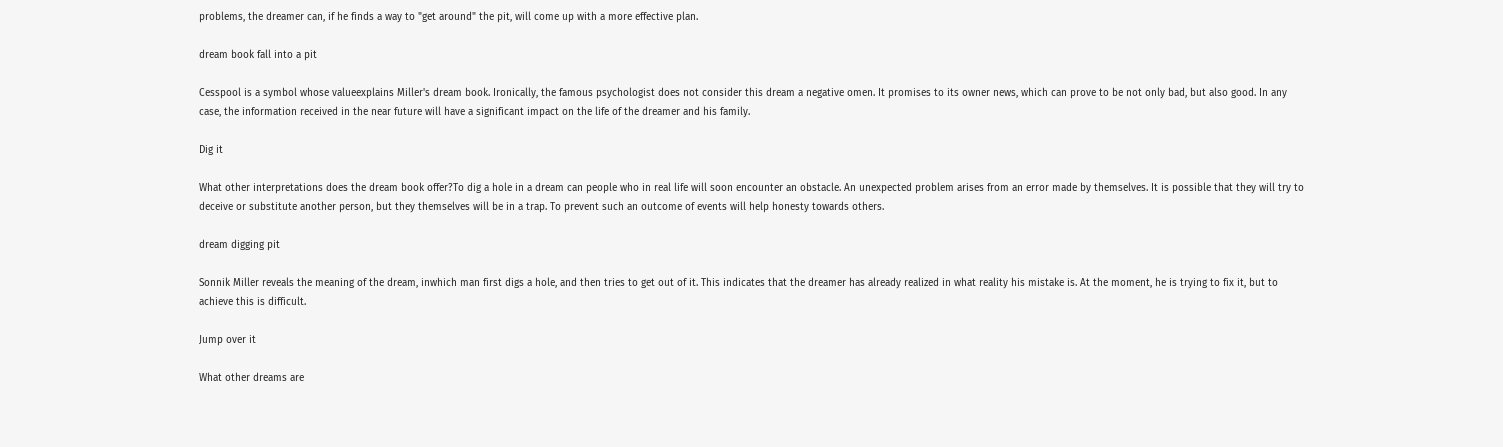problems, the dreamer can, if he finds a way to "get around" the pit, will come up with a more effective plan.

dream book fall into a pit

Cesspool is a symbol whose valueexplains Miller's dream book. Ironically, the famous psychologist does not consider this dream a negative omen. It promises to its owner news, which can prove to be not only bad, but also good. In any case, the information received in the near future will have a significant impact on the life of the dreamer and his family.

Dig it

What other interpretations does the dream book offer?To dig a hole in a dream can people who in real life will soon encounter an obstacle. An unexpected problem arises from an error made by themselves. It is possible that they will try to deceive or substitute another person, but they themselves will be in a trap. To prevent such an outcome of events will help honesty towards others.

dream digging pit

Sonnik Miller reveals the meaning of the dream, inwhich man first digs a hole, and then tries to get out of it. This indicates that the dreamer has already realized in what reality his mistake is. At the moment, he is trying to fix it, but to achieve this is difficult.

Jump over it

What other dreams are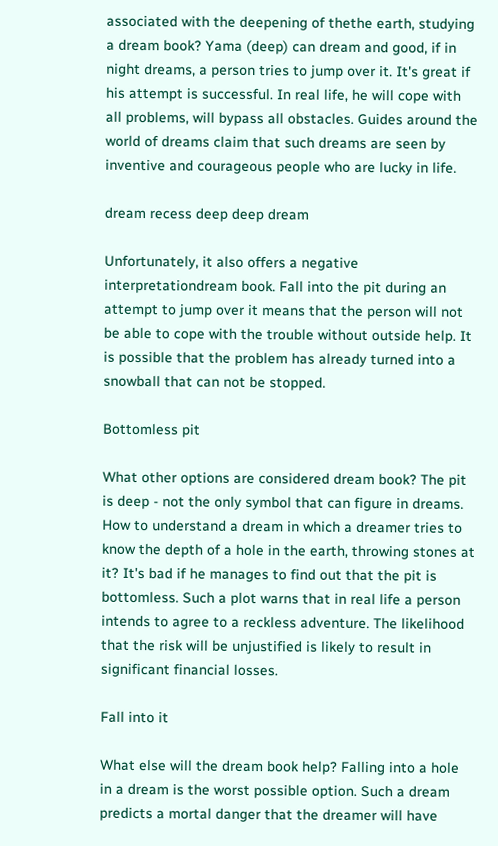associated with the deepening of thethe earth, studying a dream book? Yama (deep) can dream and good, if in night dreams, a person tries to jump over it. It's great if his attempt is successful. In real life, he will cope with all problems, will bypass all obstacles. Guides around the world of dreams claim that such dreams are seen by inventive and courageous people who are lucky in life.

dream recess deep deep dream

Unfortunately, it also offers a negative interpretationdream book. Fall into the pit during an attempt to jump over it means that the person will not be able to cope with the trouble without outside help. It is possible that the problem has already turned into a snowball that can not be stopped.

Bottomless pit

What other options are considered dream book? The pit is deep - not the only symbol that can figure in dreams. How to understand a dream in which a dreamer tries to know the depth of a hole in the earth, throwing stones at it? It's bad if he manages to find out that the pit is bottomless. Such a plot warns that in real life a person intends to agree to a reckless adventure. The likelihood that the risk will be unjustified is likely to result in significant financial losses.

Fall into it

What else will the dream book help? Falling into a hole in a dream is the worst possible option. Such a dream predicts a mortal danger that the dreamer will have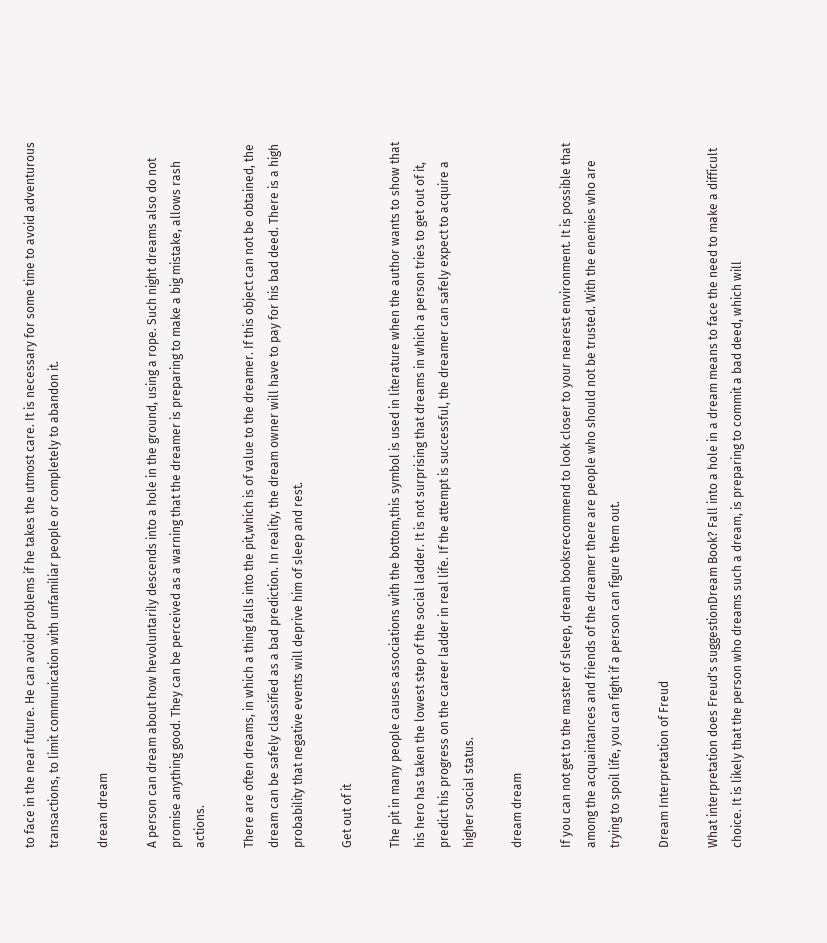to face in the near future. He can avoid problems if he takes the utmost care. It is necessary for some time to avoid adventurous transactions, to limit communication with unfamiliar people or completely to abandon it.

dream dream

A person can dream about how hevoluntarily descends into a hole in the ground, using a rope. Such night dreams also do not promise anything good. They can be perceived as a warning that the dreamer is preparing to make a big mistake, allows rash actions.

There are often dreams, in which a thing falls into the pit,which is of value to the dreamer. If this object can not be obtained, the dream can be safely classified as a bad prediction. In reality, the dream owner will have to pay for his bad deed. There is a high probability that negative events will deprive him of sleep and rest.

Get out of it

The pit in many people causes associations with the bottom,this symbol is used in literature when the author wants to show that his hero has taken the lowest step of the social ladder. It is not surprising that dreams in which a person tries to get out of it, predict his progress on the career ladder in real life. If the attempt is successful, the dreamer can safely expect to acquire a higher social status.

dream dream

If you can not get to the master of sleep, dream booksrecommend to look closer to your nearest environment. It is possible that among the acquaintances and friends of the dreamer there are people who should not be trusted. With the enemies who are trying to spoil life, you can fight if a person can figure them out.

Dream Interpretation of Freud

What interpretation does Freud's suggestionDream Book? Fall into a hole in a dream means to face the need to make a difficult choice. It is likely that the person who dreams such a dream, is preparing to commit a bad deed, which will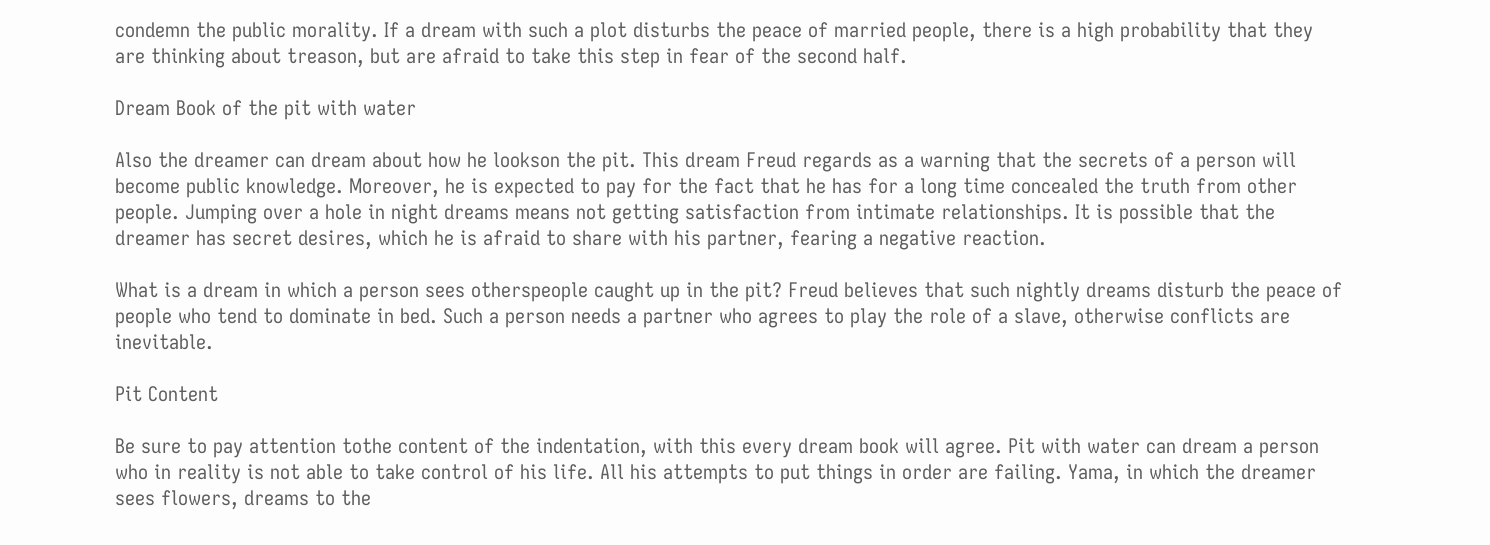condemn the public morality. If a dream with such a plot disturbs the peace of married people, there is a high probability that they are thinking about treason, but are afraid to take this step in fear of the second half.

Dream Book of the pit with water

Also the dreamer can dream about how he lookson the pit. This dream Freud regards as a warning that the secrets of a person will become public knowledge. Moreover, he is expected to pay for the fact that he has for a long time concealed the truth from other people. Jumping over a hole in night dreams means not getting satisfaction from intimate relationships. It is possible that the dreamer has secret desires, which he is afraid to share with his partner, fearing a negative reaction.

What is a dream in which a person sees otherspeople caught up in the pit? Freud believes that such nightly dreams disturb the peace of people who tend to dominate in bed. Such a person needs a partner who agrees to play the role of a slave, otherwise conflicts are inevitable.

Pit Content

Be sure to pay attention tothe content of the indentation, with this every dream book will agree. Pit with water can dream a person who in reality is not able to take control of his life. All his attempts to put things in order are failing. Yama, in which the dreamer sees flowers, dreams to the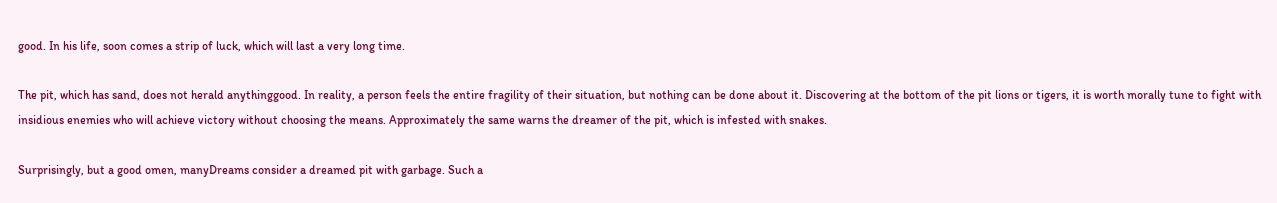good. In his life, soon comes a strip of luck, which will last a very long time.

The pit, which has sand, does not herald anythinggood. In reality, a person feels the entire fragility of their situation, but nothing can be done about it. Discovering at the bottom of the pit lions or tigers, it is worth morally tune to fight with insidious enemies who will achieve victory without choosing the means. Approximately the same warns the dreamer of the pit, which is infested with snakes.

Surprisingly, but a good omen, manyDreams consider a dreamed pit with garbage. Such a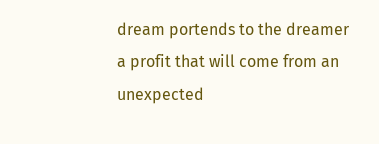dream portends to the dreamer a profit that will come from an unexpected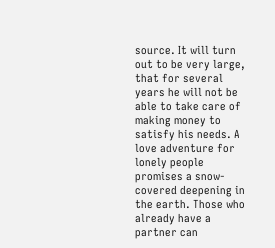source. It will turn out to be very large, that for several years he will not be able to take care of making money to satisfy his needs. A love adventure for lonely people promises a snow-covered deepening in the earth. Those who already have a partner can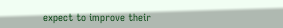expect to improve their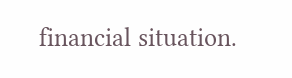financial situation.